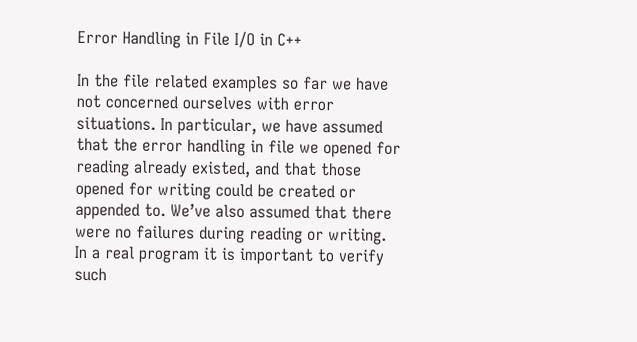Error Handling in File I/O in C++

In the file related examples so far we have not concerned ourselves with error situations. In particular, we have assumed that the error handling in file we opened for reading already existed, and that those opened for writing could be created or appended to. We’ve also assumed that there were no failures during reading or writing. In a real program it is important to verify such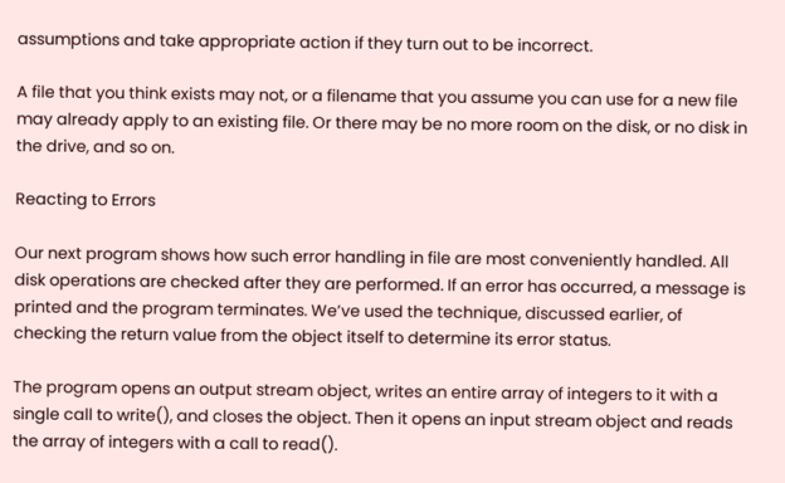assumptions and take appropriate action if they turn out to be incorrect.

A file that you think exists may not, or a filename that you assume you can use for a new file may already apply to an existing file. Or there may be no more room on the disk, or no disk in the drive, and so on.

Reacting to Errors

Our next program shows how such error handling in file are most conveniently handled. All disk operations are checked after they are performed. If an error has occurred, a message is printed and the program terminates. We’ve used the technique, discussed earlier, of checking the return value from the object itself to determine its error status.

The program opens an output stream object, writes an entire array of integers to it with a single call to write(), and closes the object. Then it opens an input stream object and reads the array of integers with a call to read().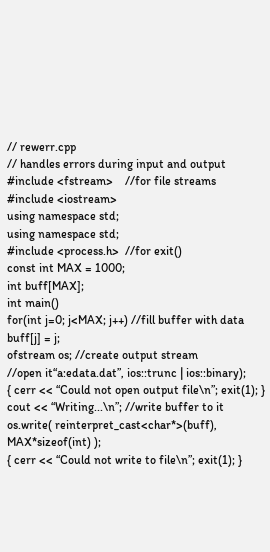// rewerr.cpp
// handles errors during input and output
#include <fstream>    //for file streams
#include <iostream>
using namespace std;
using namespace std;
#include <process.h>  //for exit()
const int MAX = 1000;
int buff[MAX];
int main()
for(int j=0; j<MAX; j++) //fill buffer with data
buff[j] = j;
ofstream os; //create output stream
//open it“a:edata.dat”, ios::trunc | ios::binary);
{ cerr << “Could not open output file\n”; exit(1); }
cout << “Writing...\n”; //write buffer to it
os.write( reinterpret_cast<char*>(buff), MAX*sizeof(int) );
{ cerr << “Could not write to file\n”; exit(1); }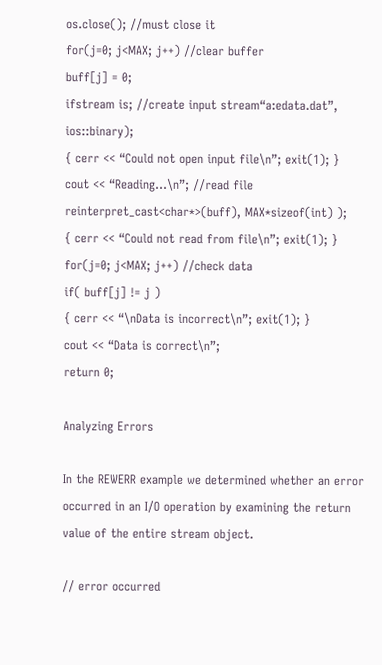os.close(); //must close it
for(j=0; j<MAX; j++) //clear buffer
buff[j] = 0;
ifstream is; //create input stream“a:edata.dat”, ios::binary);
{ cerr << “Could not open input file\n”; exit(1); }
cout << “Reading...\n”; //read file reinterpret_cast<char*>(buff), MAX*sizeof(int) );
{ cerr << “Could not read from file\n”; exit(1); }
for(j=0; j<MAX; j++) //check data
if( buff[j] != j )
{ cerr << “\nData is incorrect\n”; exit(1); }
cout << “Data is correct\n”;
return 0;

Analyzing Errors

In the REWERR example we determined whether an error occurred in an I/O operation by examining the return value of the entire stream object.

// error occurred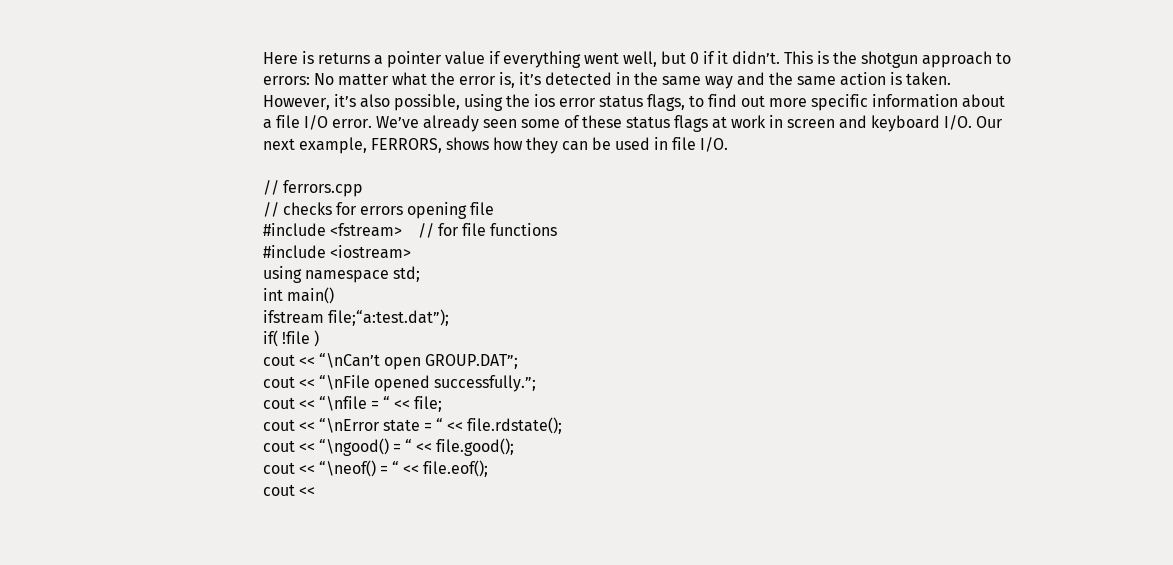Here is returns a pointer value if everything went well, but 0 if it didn’t. This is the shotgun approach to errors: No matter what the error is, it’s detected in the same way and the same action is taken. However, it’s also possible, using the ios error status flags, to find out more specific information about a file I/O error. We’ve already seen some of these status flags at work in screen and keyboard I/O. Our next example, FERRORS, shows how they can be used in file I/O.

// ferrors.cpp
// checks for errors opening file
#include <fstream>    // for file functions
#include <iostream>
using namespace std;
int main()
ifstream file;“a:test.dat”);
if( !file )
cout << “\nCan’t open GROUP.DAT”;
cout << “\nFile opened successfully.”;
cout << “\nfile = “ << file;
cout << “\nError state = “ << file.rdstate();
cout << “\ngood() = “ << file.good();
cout << “\neof() = “ << file.eof();
cout <<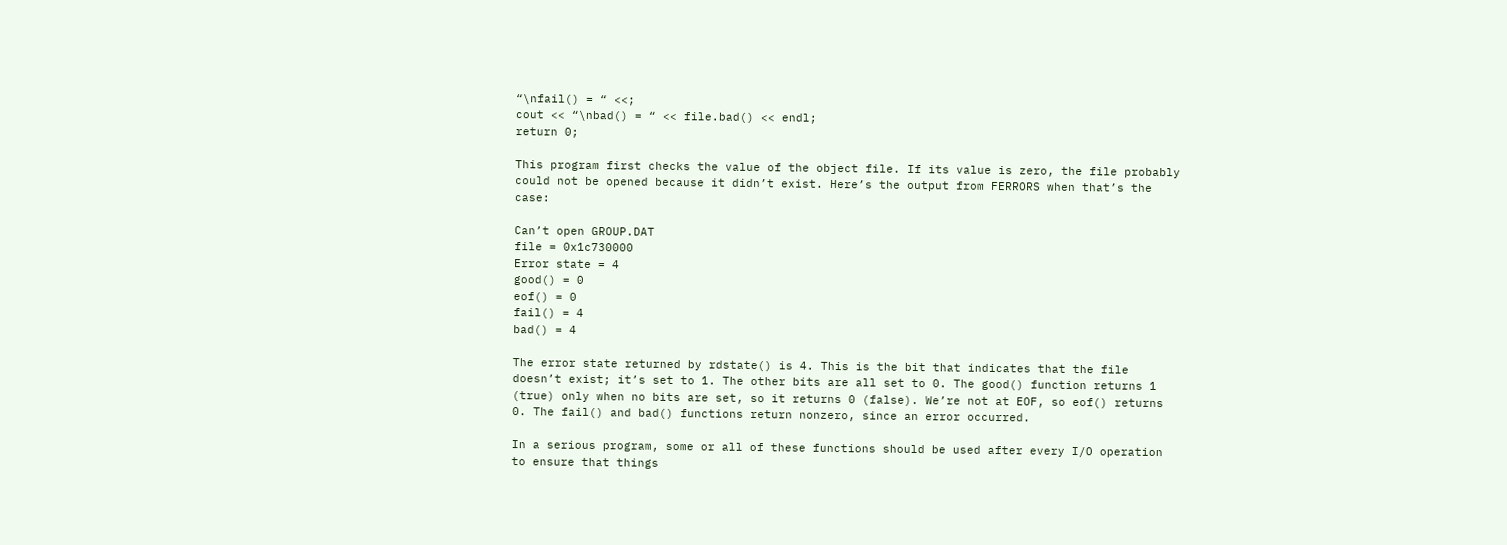“\nfail() = “ <<;
cout << “\nbad() = “ << file.bad() << endl;
return 0;

This program first checks the value of the object file. If its value is zero, the file probably could not be opened because it didn’t exist. Here’s the output from FERRORS when that’s the case:

Can’t open GROUP.DAT
file = 0x1c730000
Error state = 4
good() = 0
eof() = 0
fail() = 4
bad() = 4

The error state returned by rdstate() is 4. This is the bit that indicates that the file doesn’t exist; it’s set to 1. The other bits are all set to 0. The good() function returns 1 (true) only when no bits are set, so it returns 0 (false). We’re not at EOF, so eof() returns 0. The fail() and bad() functions return nonzero, since an error occurred.

In a serious program, some or all of these functions should be used after every I/O operation to ensure that things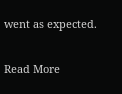went as expected.

Read More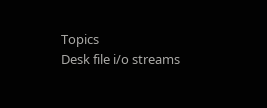Topics
Desk file i/o streams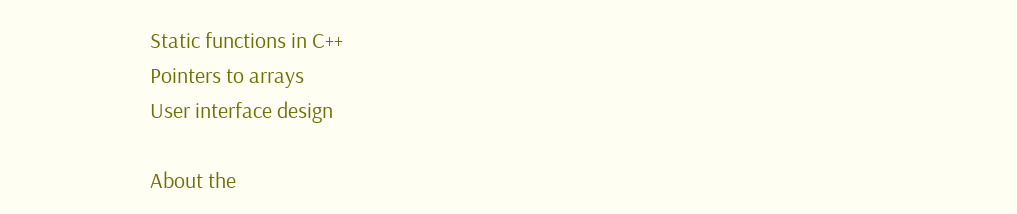Static functions in C++
Pointers to arrays
User interface design

About the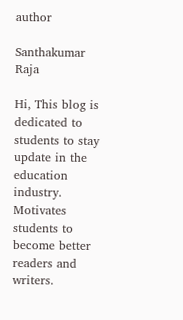author

Santhakumar Raja

Hi, This blog is dedicated to students to stay update in the education industry. Motivates students to become better readers and writers.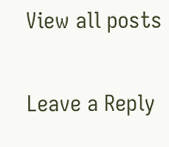View all posts

Leave a Reply